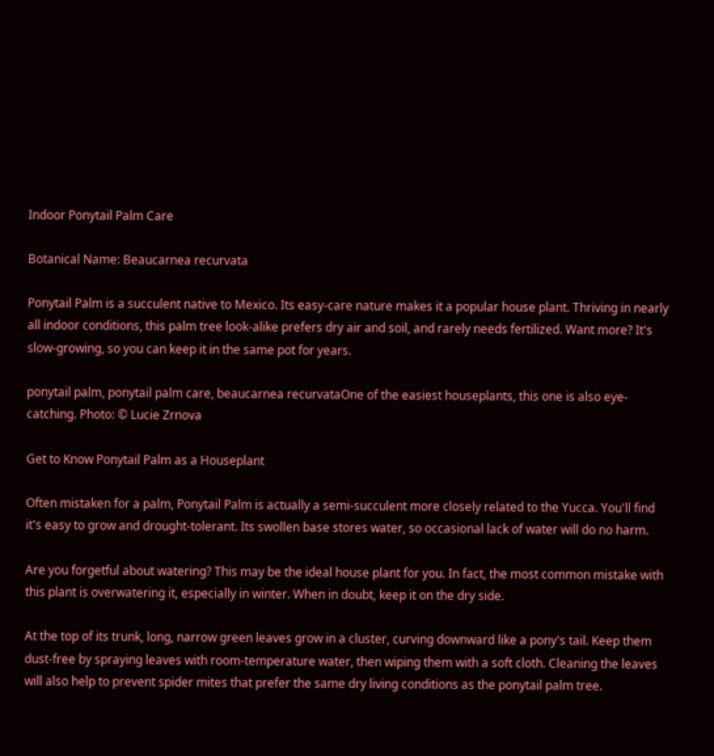Indoor Ponytail Palm Care

Botanical Name: Beaucarnea recurvata

Ponytail Palm is a succulent native to Mexico. Its easy-care nature makes it a popular house plant. Thriving in nearly all indoor conditions, this palm tree look-alike prefers dry air and soil, and rarely needs fertilized. Want more? It's slow-growing, so you can keep it in the same pot for years.

ponytail palm, ponytail palm care, beaucarnea recurvataOne of the easiest houseplants, this one is also eye-catching. Photo: © Lucie Zrnova

Get to Know Ponytail Palm as a Houseplant

Often mistaken for a palm, Ponytail Palm is actually a semi-succulent more closely related to the Yucca. You'll find it's easy to grow and drought-tolerant. Its swollen base stores water, so occasional lack of water will do no harm.

Are you forgetful about watering? This may be the ideal house plant for you. In fact, the most common mistake with this plant is overwatering it, especially in winter. When in doubt, keep it on the dry side.

At the top of its trunk, long, narrow green leaves grow in a cluster, curving downward like a pony's tail. Keep them dust-free by spraying leaves with room-temperature water, then wiping them with a soft cloth. Cleaning the leaves will also help to prevent spider mites that prefer the same dry living conditions as the ponytail palm tree.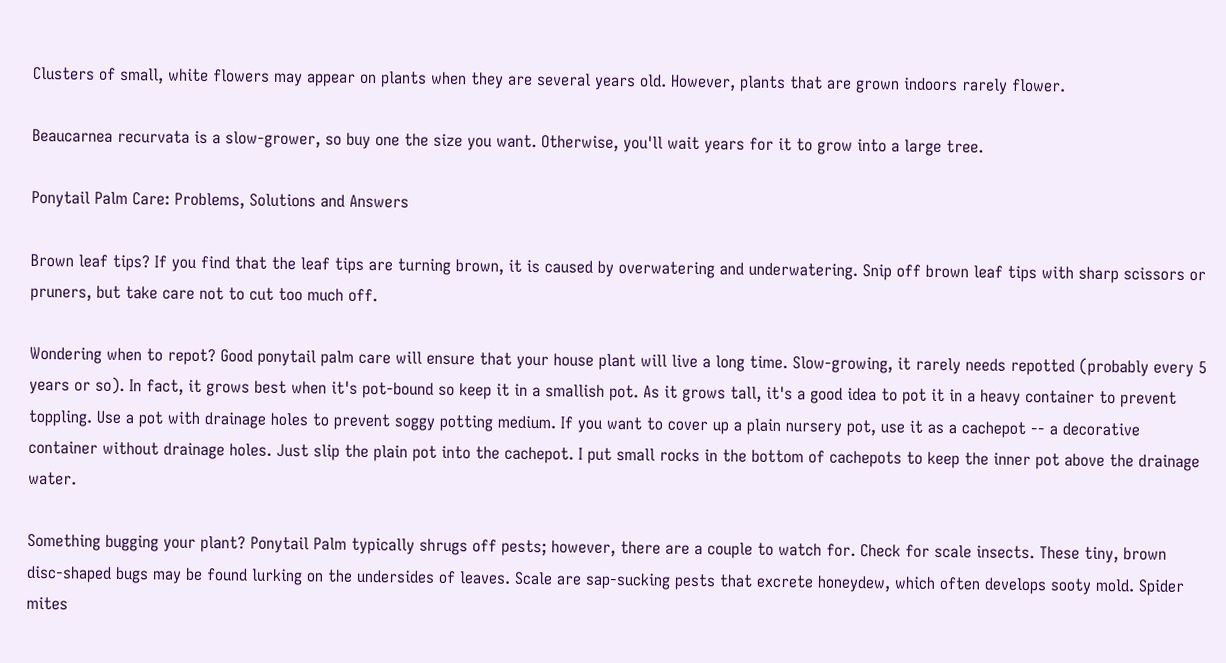Clusters of small, white flowers may appear on plants when they are several years old. However, plants that are grown indoors rarely flower.

Beaucarnea recurvata is a slow-grower, so buy one the size you want. Otherwise, you'll wait years for it to grow into a large tree.

Ponytail Palm Care: Problems, Solutions and Answers

Brown leaf tips? If you find that the leaf tips are turning brown, it is caused by overwatering and underwatering. Snip off brown leaf tips with sharp scissors or pruners, but take care not to cut too much off.

Wondering when to repot? Good ponytail palm care will ensure that your house plant will live a long time. Slow-growing, it rarely needs repotted (probably every 5 years or so). In fact, it grows best when it's pot-bound so keep it in a smallish pot. As it grows tall, it's a good idea to pot it in a heavy container to prevent toppling. Use a pot with drainage holes to prevent soggy potting medium. If you want to cover up a plain nursery pot, use it as a cachepot -- a decorative container without drainage holes. Just slip the plain pot into the cachepot. I put small rocks in the bottom of cachepots to keep the inner pot above the drainage water.

Something bugging your plant? Ponytail Palm typically shrugs off pests; however, there are a couple to watch for. Check for scale insects. These tiny, brown disc-shaped bugs may be found lurking on the undersides of leaves. Scale are sap-sucking pests that excrete honeydew, which often develops sooty mold. Spider mites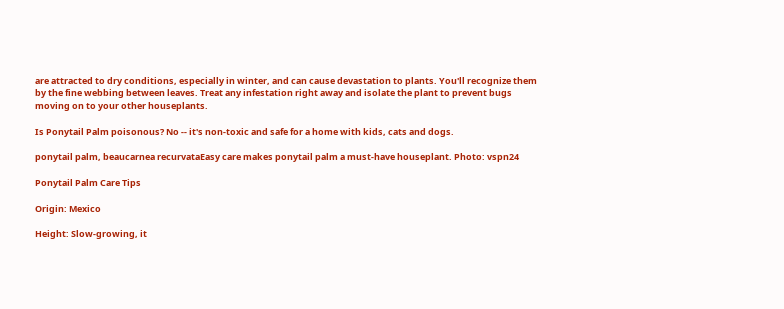are attracted to dry conditions, especially in winter, and can cause devastation to plants. You'll recognize them by the fine webbing between leaves. Treat any infestation right away and isolate the plant to prevent bugs moving on to your other houseplants.

Is Ponytail Palm poisonous? No -- it's non-toxic and safe for a home with kids, cats and dogs.

ponytail palm, beaucarnea recurvataEasy care makes ponytail palm a must-have houseplant. Photo: vspn24

Ponytail Palm Care Tips

Origin: Mexico

Height: Slow-growing, it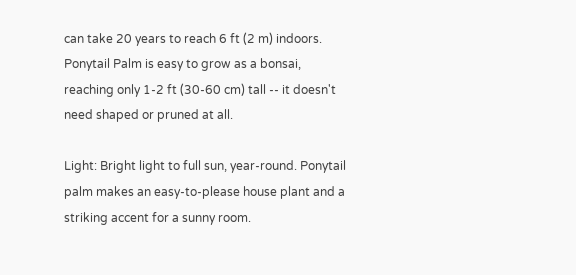can take 20 years to reach 6 ft (2 m) indoors. Ponytail Palm is easy to grow as a bonsai, reaching only 1-2 ft (30-60 cm) tall -- it doesn't need shaped or pruned at all.

Light: Bright light to full sun, year-round. Ponytail palm makes an easy-to-please house plant and a striking accent for a sunny room.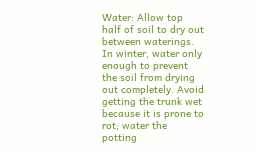Water: Allow top half of soil to dry out between waterings. In winter, water only enough to prevent the soil from drying out completely. Avoid getting the trunk wet because it is prone to rot; water the potting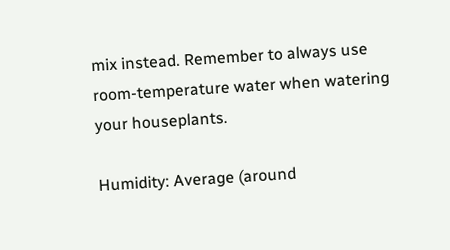mix instead. Remember to always use room-temperature water when watering your houseplants.

Humidity: Average (around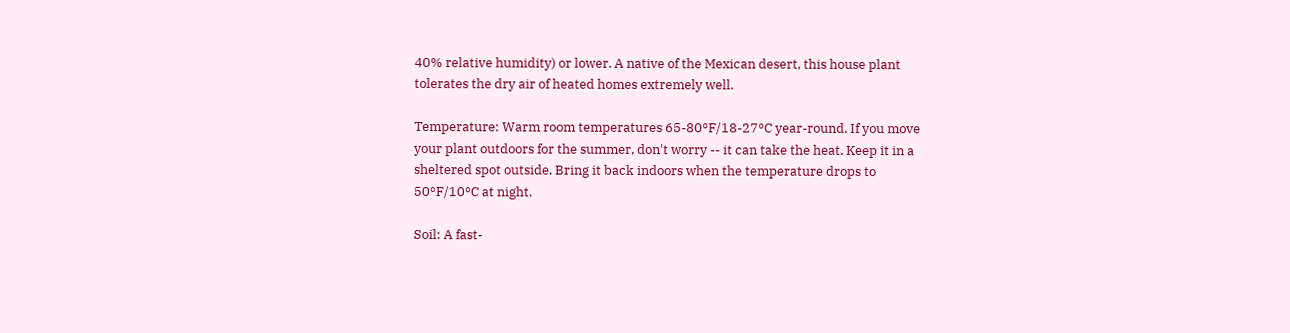40% relative humidity) or lower. A native of the Mexican desert, this house plant tolerates the dry air of heated homes extremely well.

Temperature: Warm room temperatures 65-80°F/18-27°C year-round. If you move your plant outdoors for the summer, don't worry -- it can take the heat. Keep it in a sheltered spot outside. Bring it back indoors when the temperature drops to 50°F/10°C at night.

Soil: A fast-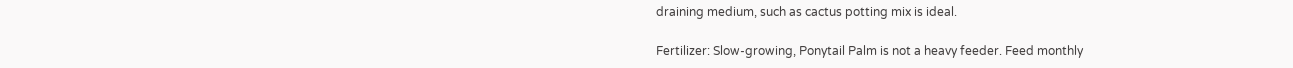draining medium, such as cactus potting mix is ideal.

Fertilizer: Slow-growing, Ponytail Palm is not a heavy feeder. Feed monthly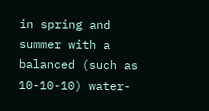in spring and summer with a balanced (such as 10-10-10) water-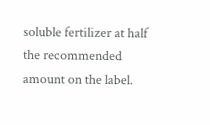soluble fertilizer at half the recommended amount on the label.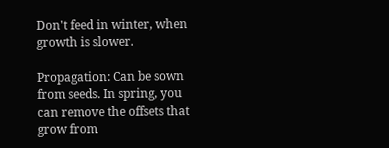Don't feed in winter, when growth is slower.

Propagation: Can be sown from seeds. In spring, you can remove the offsets that grow from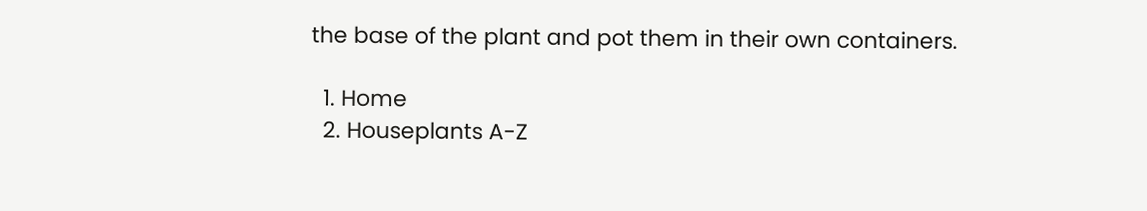the base of the plant and pot them in their own containers.

  1. Home
  2. Houseplants A-Z